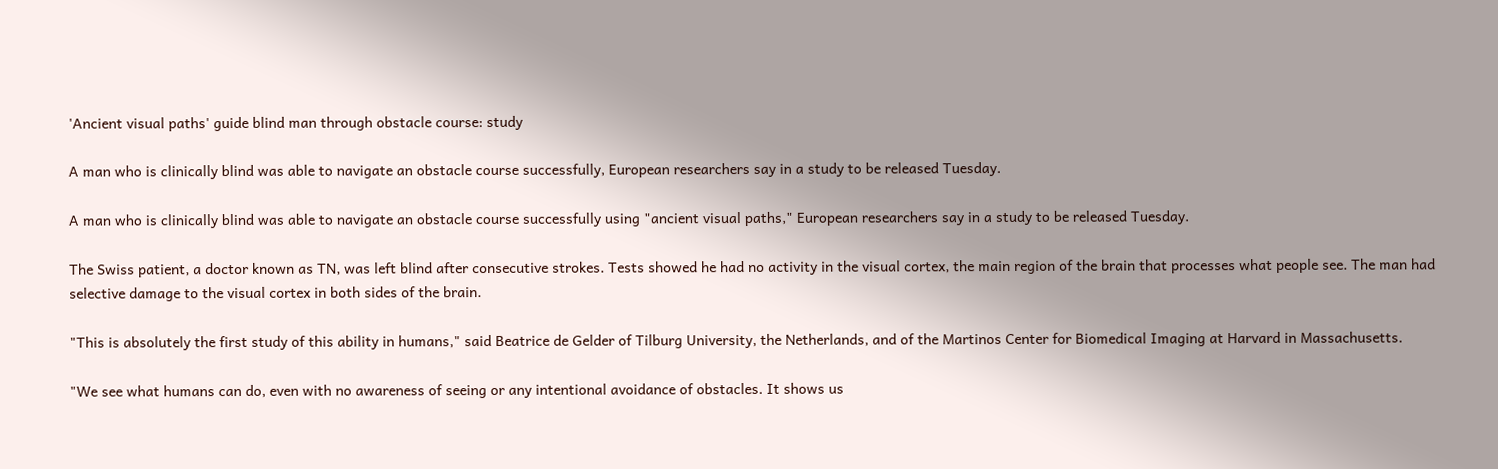'Ancient visual paths' guide blind man through obstacle course: study

A man who is clinically blind was able to navigate an obstacle course successfully, European researchers say in a study to be released Tuesday.

A man who is clinically blind was able to navigate an obstacle course successfully using "ancient visual paths," European researchers say in a study to be released Tuesday.

The Swiss patient, a doctor known as TN, was left blind after consecutive strokes. Tests showed he had no activity in the visual cortex, the main region of the brain that processes what people see. The man had selective damage to the visual cortex in both sides of the brain.

"This is absolutely the first study of this ability in humans," said Beatrice de Gelder of Tilburg University, the Netherlands, and of the Martinos Center for Biomedical Imaging at Harvard in Massachusetts.

"We see what humans can do, even with no awareness of seeing or any intentional avoidance of obstacles. It shows us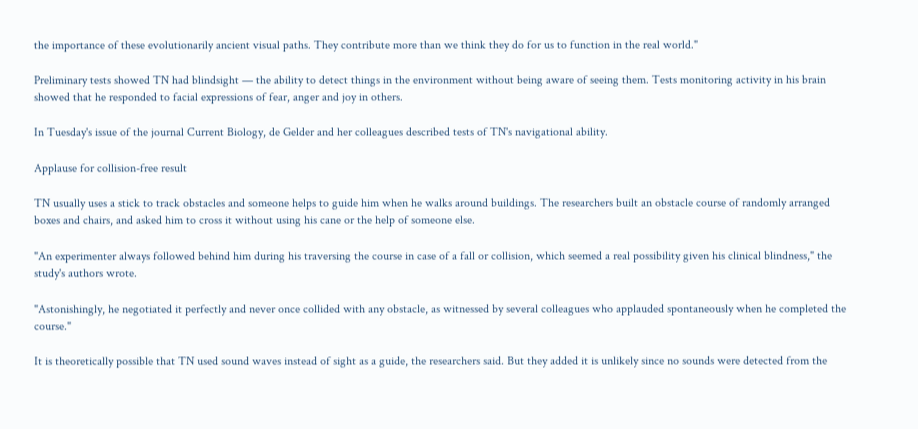the importance of these evolutionarily ancient visual paths. They contribute more than we think they do for us to function in the real world."

Preliminary tests showed TN had blindsight — the ability to detect things in the environment without being aware of seeing them. Tests monitoring activity in his brain showed that he responded to facial expressions of fear, anger and joy in others.

In Tuesday's issue of the journal Current Biology, de Gelder and her colleagues described tests of TN's navigational ability.

Applause for collision-free result

TN usually uses a stick to track obstacles and someone helps to guide him when he walks around buildings. The researchers built an obstacle course of randomly arranged boxes and chairs, and asked him to cross it without using his cane or the help of someone else.

"An experimenter always followed behind him during his traversing the course in case of a fall or collision, which seemed a real possibility given his clinical blindness," the study's authors wrote.

"Astonishingly, he negotiated it perfectly and never once collided with any obstacle, as witnessed by several colleagues who applauded spontaneously when he completed the course."

It is theoretically possible that TN used sound waves instead of sight as a guide, the researchers said. But they added it is unlikely since no sounds were detected from the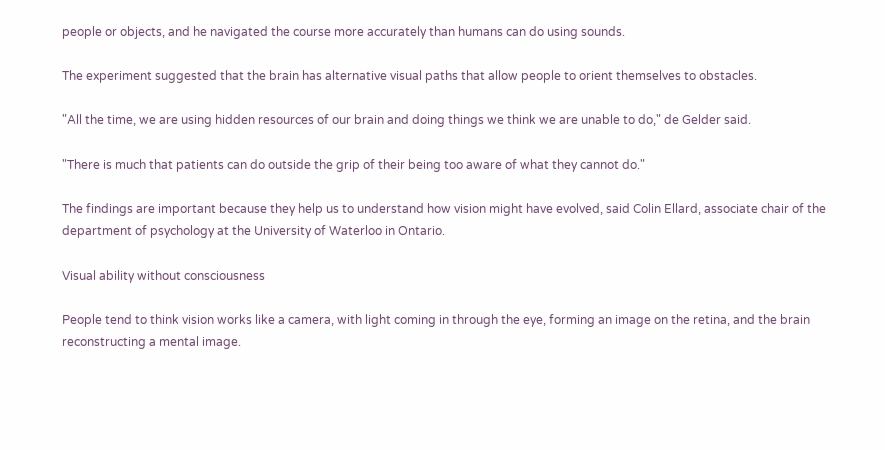people or objects, and he navigated the course more accurately than humans can do using sounds.

The experiment suggested that the brain has alternative visual paths that allow people to orient themselves to obstacles.

"All the time, we are using hidden resources of our brain and doing things we think we are unable to do," de Gelder said.

"There is much that patients can do outside the grip of their being too aware of what they cannot do."

The findings are important because they help us to understand how vision might have evolved, said Colin Ellard, associate chair of the department of psychology at the University of Waterloo in Ontario.

Visual ability without consciousness

People tend to think vision works like a camera, with light coming in through the eye, forming an image on the retina, and the brain reconstructing a mental image.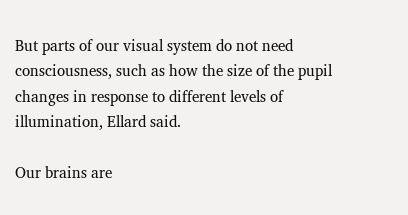But parts of our visual system do not need consciousness, such as how the size of the pupil changes in response to different levels of illumination, Ellard said.

Our brains are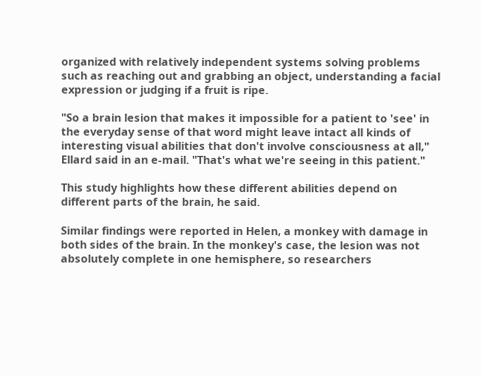organized with relatively independent systems solving problems such as reaching out and grabbing an object, understanding a facial expression or judging if a fruit is ripe.

"So a brain lesion that makes it impossible for a patient to 'see' in the everyday sense of that word might leave intact all kinds of interesting visual abilities that don't involve consciousness at all," Ellard said in an e-mail. "That's what we're seeing in this patient."

This study highlights how these different abilities depend on different parts of the brain, he said.

Similar findings were reported in Helen, a monkey with damage in both sides of the brain. In the monkey's case, the lesion was not absolutely complete in one hemisphere, so researchers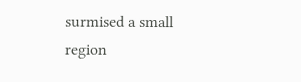surmised a small region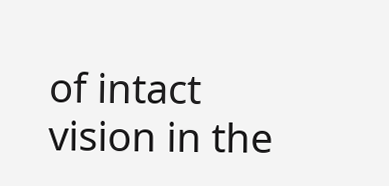of intact vision in the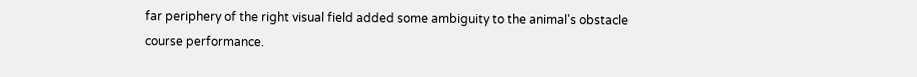far periphery of the right visual field added some ambiguity to the animal's obstacle course performance.